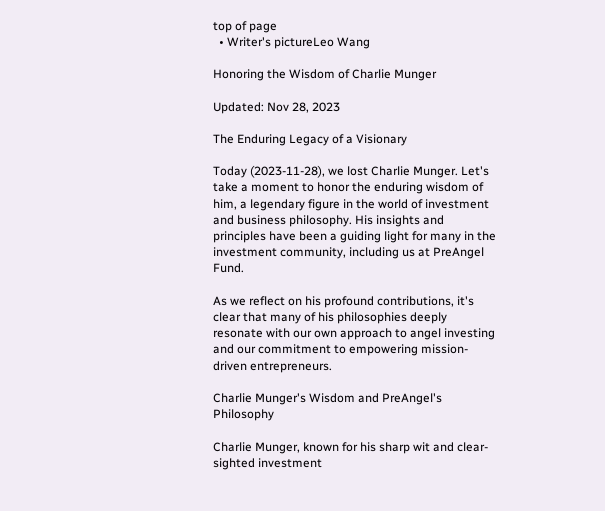top of page
  • Writer's pictureLeo Wang

Honoring the Wisdom of Charlie Munger

Updated: Nov 28, 2023

The Enduring Legacy of a Visionary

Today (2023-11-28), we lost Charlie Munger. Let's take a moment to honor the enduring wisdom of him, a legendary figure in the world of investment and business philosophy. His insights and principles have been a guiding light for many in the investment community, including us at PreAngel Fund.

As we reflect on his profound contributions, it's clear that many of his philosophies deeply resonate with our own approach to angel investing and our commitment to empowering mission-driven entrepreneurs.

Charlie Munger's Wisdom and PreAngel's Philosophy

Charlie Munger, known for his sharp wit and clear-sighted investment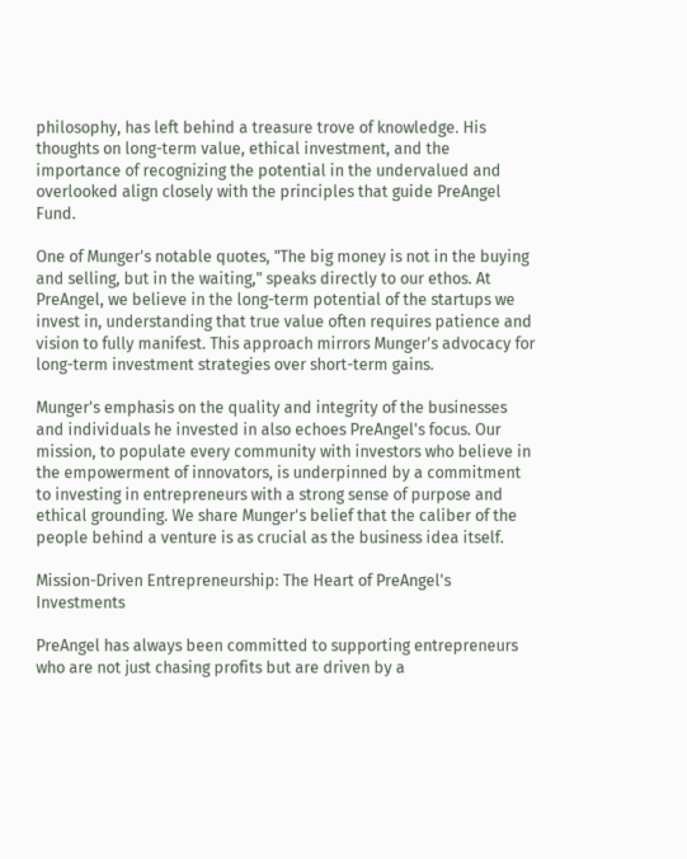philosophy, has left behind a treasure trove of knowledge. His thoughts on long-term value, ethical investment, and the importance of recognizing the potential in the undervalued and overlooked align closely with the principles that guide PreAngel Fund.

One of Munger's notable quotes, "The big money is not in the buying and selling, but in the waiting," speaks directly to our ethos. At PreAngel, we believe in the long-term potential of the startups we invest in, understanding that true value often requires patience and vision to fully manifest. This approach mirrors Munger's advocacy for long-term investment strategies over short-term gains.

Munger's emphasis on the quality and integrity of the businesses and individuals he invested in also echoes PreAngel's focus. Our mission, to populate every community with investors who believe in the empowerment of innovators, is underpinned by a commitment to investing in entrepreneurs with a strong sense of purpose and ethical grounding. We share Munger's belief that the caliber of the people behind a venture is as crucial as the business idea itself.

Mission-Driven Entrepreneurship: The Heart of PreAngel's Investments

PreAngel has always been committed to supporting entrepreneurs who are not just chasing profits but are driven by a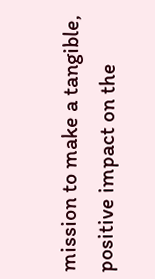mission to make a tangible, positive impact on the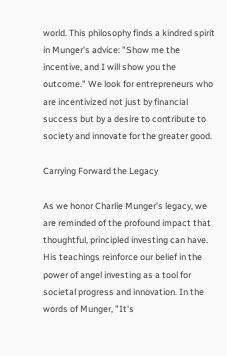world. This philosophy finds a kindred spirit in Munger's advice: "Show me the incentive, and I will show you the outcome." We look for entrepreneurs who are incentivized not just by financial success but by a desire to contribute to society and innovate for the greater good.

Carrying Forward the Legacy

As we honor Charlie Munger's legacy, we are reminded of the profound impact that thoughtful, principled investing can have. His teachings reinforce our belief in the power of angel investing as a tool for societal progress and innovation. In the words of Munger, "It's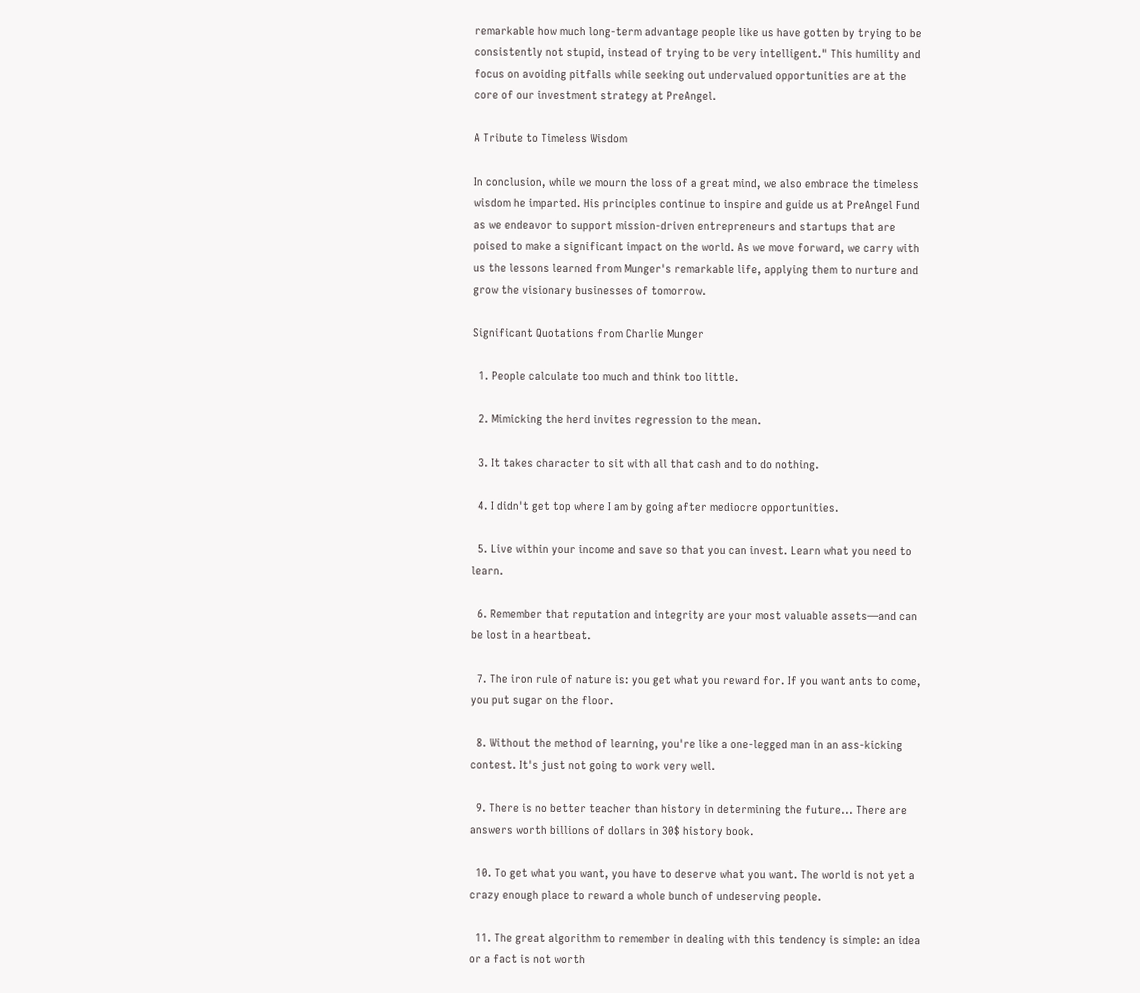remarkable how much long-term advantage people like us have gotten by trying to be consistently not stupid, instead of trying to be very intelligent." This humility and focus on avoiding pitfalls while seeking out undervalued opportunities are at the core of our investment strategy at PreAngel.

A Tribute to Timeless Wisdom

In conclusion, while we mourn the loss of a great mind, we also embrace the timeless wisdom he imparted. His principles continue to inspire and guide us at PreAngel Fund as we endeavor to support mission-driven entrepreneurs and startups that are poised to make a significant impact on the world. As we move forward, we carry with us the lessons learned from Munger's remarkable life, applying them to nurture and grow the visionary businesses of tomorrow.

Significant Quotations from Charlie Munger

  1. People calculate too much and think too little.

  2. Mimicking the herd invites regression to the mean.

  3. It takes character to sit with all that cash and to do nothing.

  4. I didn't get top where I am by going after mediocre opportunities.

  5. Live within your income and save so that you can invest. Learn what you need to learn.

  6. Remember that reputation and integrity are your most valuable assets—and can be lost in a heartbeat.

  7. The iron rule of nature is: you get what you reward for. If you want ants to come, you put sugar on the floor.

  8. Without the method of learning, you're like a one-legged man in an ass-kicking contest. It's just not going to work very well.

  9. There is no better teacher than history in determining the future... There are answers worth billions of dollars in 30$ history book.

  10. To get what you want, you have to deserve what you want. The world is not yet a crazy enough place to reward a whole bunch of undeserving people.

  11. The great algorithm to remember in dealing with this tendency is simple: an idea or a fact is not worth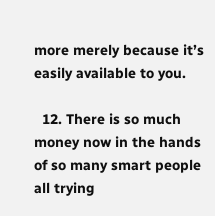more merely because it’s easily available to you.

  12. There is so much money now in the hands of so many smart people all trying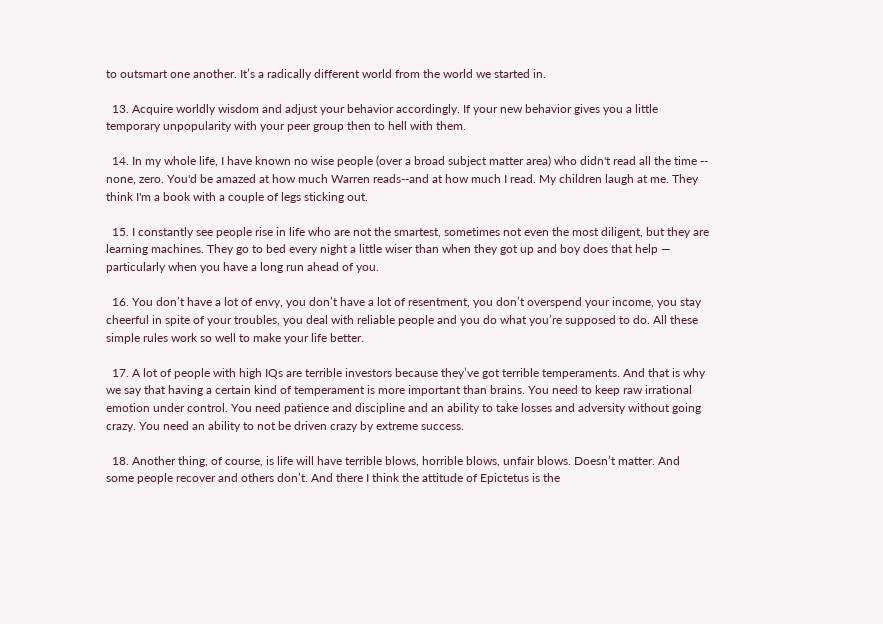to outsmart one another. It’s a radically different world from the world we started in.

  13. Acquire worldly wisdom and adjust your behavior accordingly. If your new behavior gives you a little temporary unpopularity with your peer group then to hell with them.

  14. In my whole life, I have known no wise people (over a broad subject matter area) who didn't read all the time -- none, zero. You'd be amazed at how much Warren reads--and at how much I read. My children laugh at me. They think I'm a book with a couple of legs sticking out.

  15. I constantly see people rise in life who are not the smartest, sometimes not even the most diligent, but they are learning machines. They go to bed every night a little wiser than when they got up and boy does that help — particularly when you have a long run ahead of you.

  16. You don’t have a lot of envy, you don’t have a lot of resentment, you don’t overspend your income, you stay cheerful in spite of your troubles, you deal with reliable people and you do what you’re supposed to do. All these simple rules work so well to make your life better.

  17. A lot of people with high IQs are terrible investors because they’ve got terrible temperaments. And that is why we say that having a certain kind of temperament is more important than brains. You need to keep raw irrational emotion under control. You need patience and discipline and an ability to take losses and adversity without going crazy. You need an ability to not be driven crazy by extreme success.

  18. Another thing, of course, is life will have terrible blows, horrible blows, unfair blows. Doesn’t matter. And some people recover and others don’t. And there I think the attitude of Epictetus is the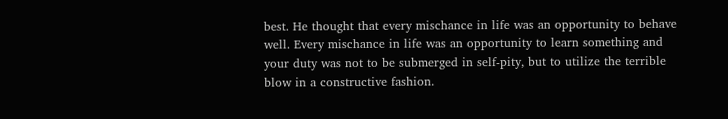best. He thought that every mischance in life was an opportunity to behave well. Every mischance in life was an opportunity to learn something and your duty was not to be submerged in self-pity, but to utilize the terrible blow in a constructive fashion.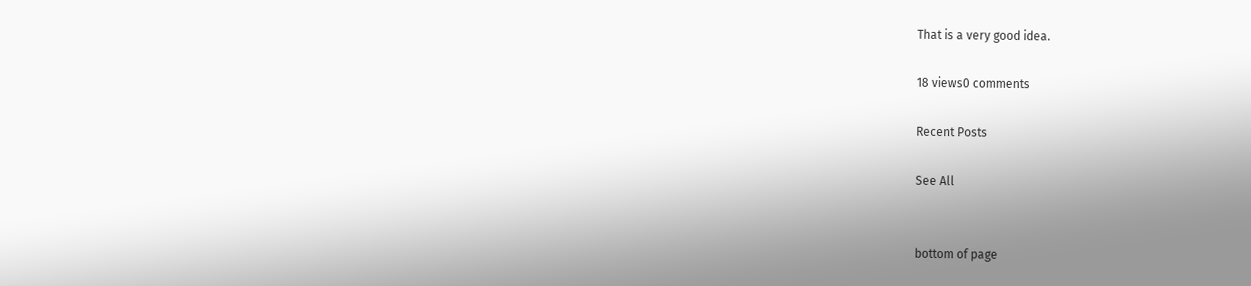That is a very good idea.

18 views0 comments

Recent Posts

See All


bottom of page